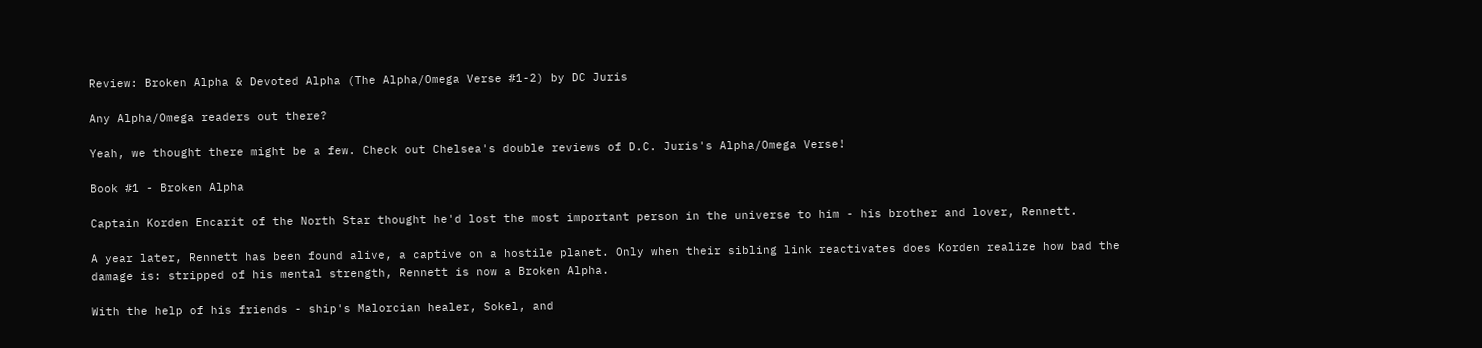Review: Broken Alpha & Devoted Alpha (The Alpha/Omega Verse #1-2) by DC Juris

Any Alpha/Omega readers out there?

Yeah, we thought there might be a few. Check out Chelsea's double reviews of D.C. Juris's Alpha/Omega Verse!

Book #1 - Broken Alpha

Captain Korden Encarit of the North Star thought he'd lost the most important person in the universe to him - his brother and lover, Rennett.

A year later, Rennett has been found alive, a captive on a hostile planet. Only when their sibling link reactivates does Korden realize how bad the damage is: stripped of his mental strength, Rennett is now a Broken Alpha.

With the help of his friends - ship's Malorcian healer, Sokel, and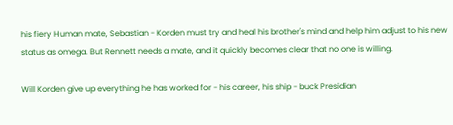his fiery Human mate, Sebastian - Korden must try and heal his brother's mind and help him adjust to his new status as omega. But Rennett needs a mate, and it quickly becomes clear that no one is willing.

Will Korden give up everything he has worked for - his career, his ship - buck Presidian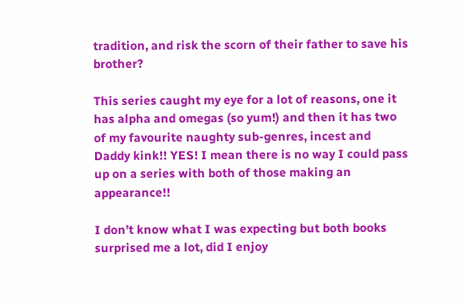tradition, and risk the scorn of their father to save his brother?

This series caught my eye for a lot of reasons, one it has alpha and omegas (so yum!) and then it has two of my favourite naughty sub-genres, incest and Daddy kink!! YES! I mean there is no way I could pass up on a series with both of those making an appearance!!

I don’t know what I was expecting but both books surprised me a lot, did I enjoy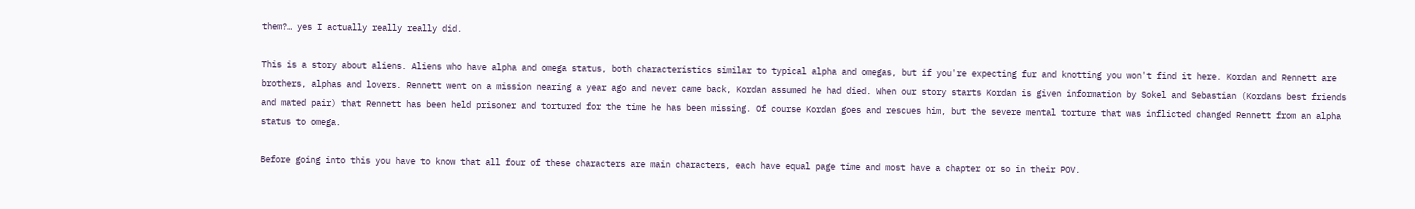them?… yes I actually really really did.

This is a story about aliens. Aliens who have alpha and omega status, both characteristics similar to typical alpha and omegas, but if you're expecting fur and knotting you won't find it here. Kordan and Rennett are brothers, alphas and lovers. Rennett went on a mission nearing a year ago and never came back, Kordan assumed he had died. When our story starts Kordan is given information by Sokel and Sebastian (Kordans best friends and mated pair) that Rennett has been held prisoner and tortured for the time he has been missing. Of course Kordan goes and rescues him, but the severe mental torture that was inflicted changed Rennett from an alpha status to omega.

Before going into this you have to know that all four of these characters are main characters, each have equal page time and most have a chapter or so in their POV.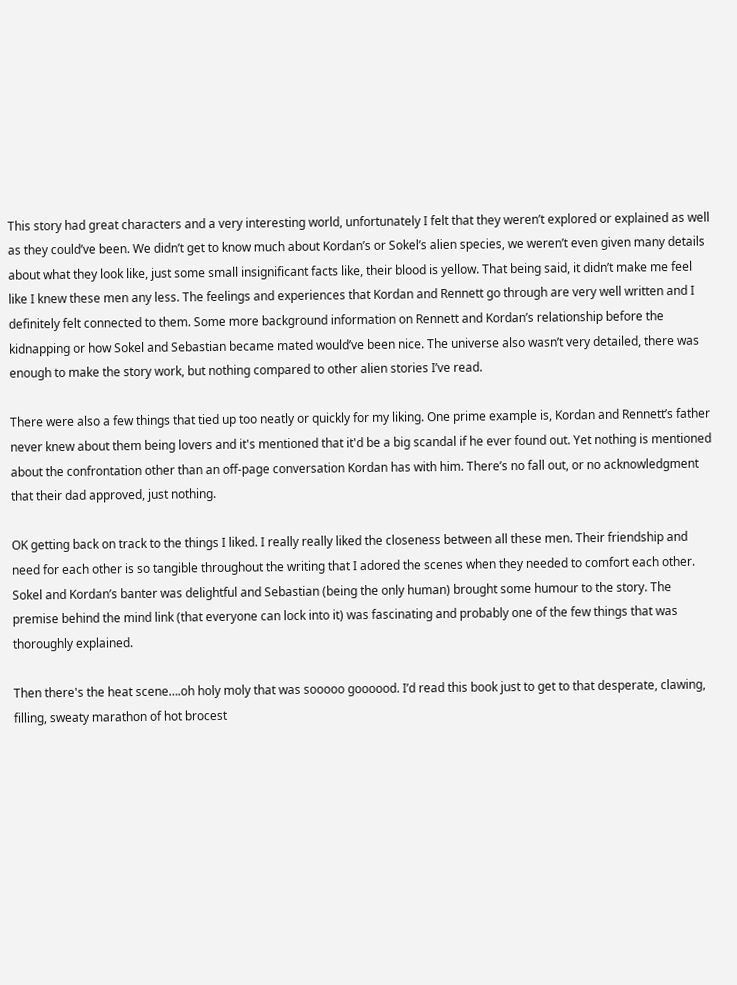This story had great characters and a very interesting world, unfortunately I felt that they weren’t explored or explained as well as they could’ve been. We didn’t get to know much about Kordan’s or Sokel’s alien species, we weren’t even given many details about what they look like, just some small insignificant facts like, their blood is yellow. That being said, it didn’t make me feel like I knew these men any less. The feelings and experiences that Kordan and Rennett go through are very well written and I definitely felt connected to them. Some more background information on Rennett and Kordan’s relationship before the kidnapping or how Sokel and Sebastian became mated would’ve been nice. The universe also wasn’t very detailed, there was enough to make the story work, but nothing compared to other alien stories I’ve read.

There were also a few things that tied up too neatly or quickly for my liking. One prime example is, Kordan and Rennett’s father never knew about them being lovers and it's mentioned that it'd be a big scandal if he ever found out. Yet nothing is mentioned about the confrontation other than an off-page conversation Kordan has with him. There’s no fall out, or no acknowledgment that their dad approved, just nothing.

OK getting back on track to the things I liked. I really really liked the closeness between all these men. Their friendship and need for each other is so tangible throughout the writing that I adored the scenes when they needed to comfort each other. Sokel and Kordan’s banter was delightful and Sebastian (being the only human) brought some humour to the story. The premise behind the mind link (that everyone can lock into it) was fascinating and probably one of the few things that was thoroughly explained.

Then there's the heat scene….oh holy moly that was sooooo goooood. I’d read this book just to get to that desperate, clawing, filling, sweaty marathon of hot brocest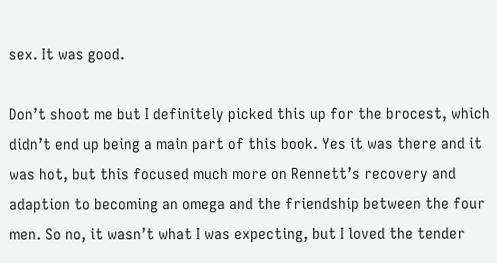sex. It was good.

Don’t shoot me but I definitely picked this up for the brocest, which didn’t end up being a main part of this book. Yes it was there and it was hot, but this focused much more on Rennett’s recovery and adaption to becoming an omega and the friendship between the four men. So no, it wasn’t what I was expecting, but I loved the tender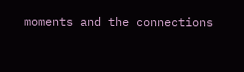moments and the connections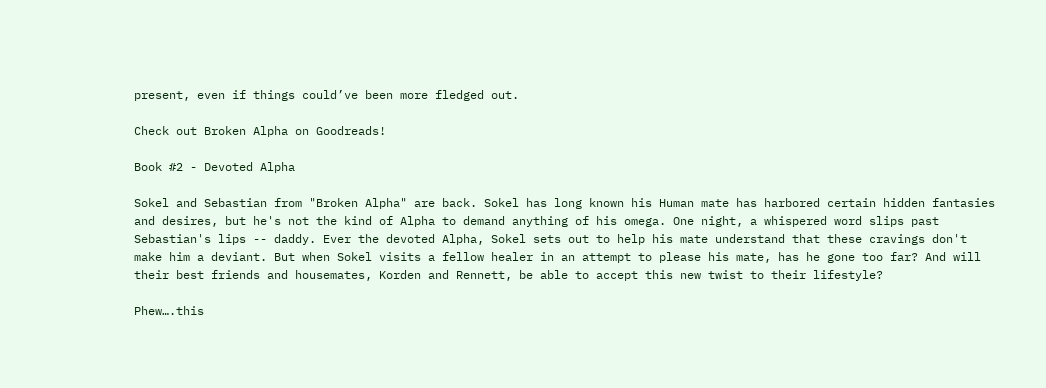present, even if things could’ve been more fledged out.

Check out Broken Alpha on Goodreads!

Book #2 - Devoted Alpha

Sokel and Sebastian from "Broken Alpha" are back. Sokel has long known his Human mate has harbored certain hidden fantasies and desires, but he's not the kind of Alpha to demand anything of his omega. One night, a whispered word slips past Sebastian's lips -- daddy. Ever the devoted Alpha, Sokel sets out to help his mate understand that these cravings don't make him a deviant. But when Sokel visits a fellow healer in an attempt to please his mate, has he gone too far? And will their best friends and housemates, Korden and Rennett, be able to accept this new twist to their lifestyle?

Phew….this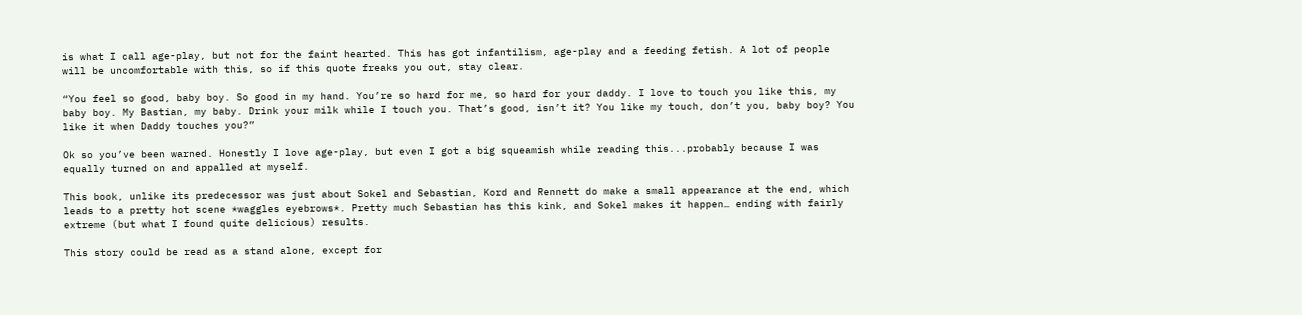is what I call age-play, but not for the faint hearted. This has got infantilism, age-play and a feeding fetish. A lot of people will be uncomfortable with this, so if this quote freaks you out, stay clear.

“You feel so good, baby boy. So good in my hand. You’re so hard for me, so hard for your daddy. I love to touch you like this, my baby boy. My Bastian, my baby. Drink your milk while I touch you. That’s good, isn’t it? You like my touch, don’t you, baby boy? You like it when Daddy touches you?”

Ok so you’ve been warned. Honestly I love age-play, but even I got a big squeamish while reading this...probably because I was equally turned on and appalled at myself.

This book, unlike its predecessor was just about Sokel and Sebastian, Kord and Rennett do make a small appearance at the end, which leads to a pretty hot scene *waggles eyebrows*. Pretty much Sebastian has this kink, and Sokel makes it happen… ending with fairly extreme (but what I found quite delicious) results.

This story could be read as a stand alone, except for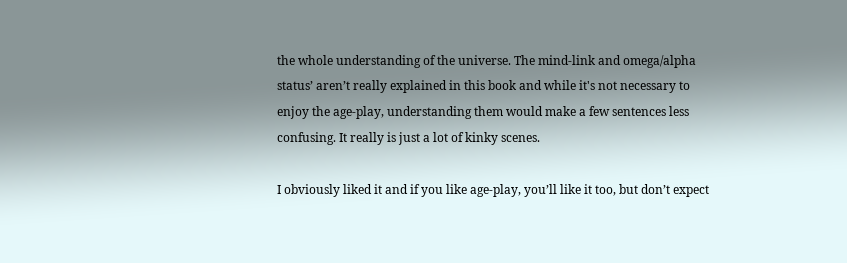the whole understanding of the universe. The mind-link and omega/alpha status’ aren’t really explained in this book and while it's not necessary to enjoy the age-play, understanding them would make a few sentences less confusing. It really is just a lot of kinky scenes.

I obviously liked it and if you like age-play, you’ll like it too, but don’t expect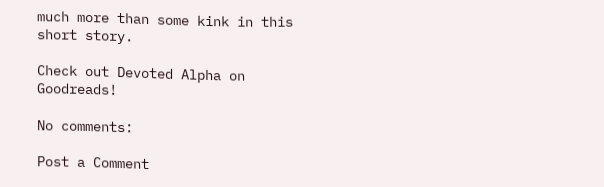much more than some kink in this short story.

Check out Devoted Alpha on Goodreads!

No comments:

Post a Comment